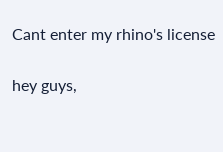Cant enter my rhino's license

hey guys,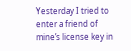Yesterday I tried to enter a friend of mine’s license key in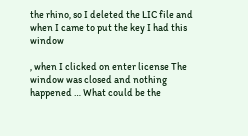the rhino, so I deleted the LIC file and when I came to put the key I had this window

, when I clicked on enter license The window was closed and nothing happened … What could be the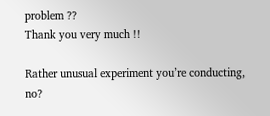problem ??
Thank you very much !!

Rather unusual experiment you’re conducting, no?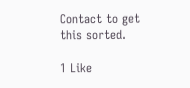Contact to get this sorted.

1 Like